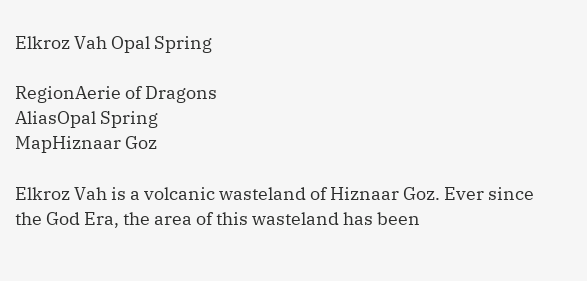Elkroz Vah Opal Spring

RegionAerie of Dragons
AliasOpal Spring
MapHiznaar Goz

Elkroz Vah is a volcanic wasteland of Hiznaar Goz. Ever since the God Era, the area of this wasteland has been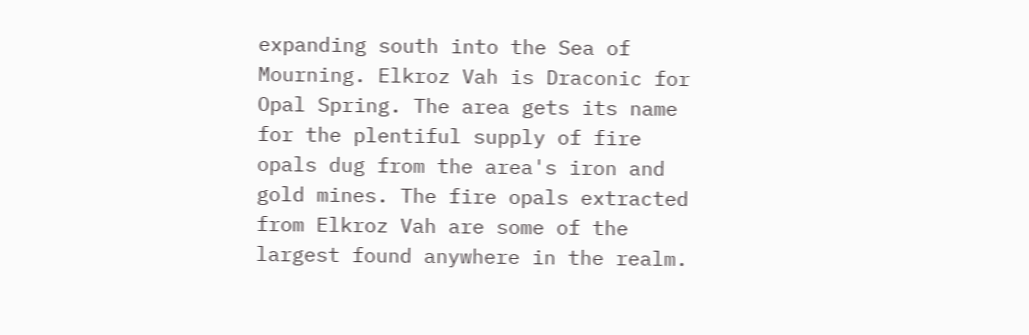expanding south into the Sea of Mourning. Elkroz Vah is Draconic for Opal Spring. The area gets its name for the plentiful supply of fire opals dug from the area's iron and gold mines. The fire opals extracted from Elkroz Vah are some of the largest found anywhere in the realm.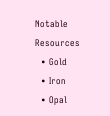Notable Resources
  • Gold
  • Iron
  • Opal